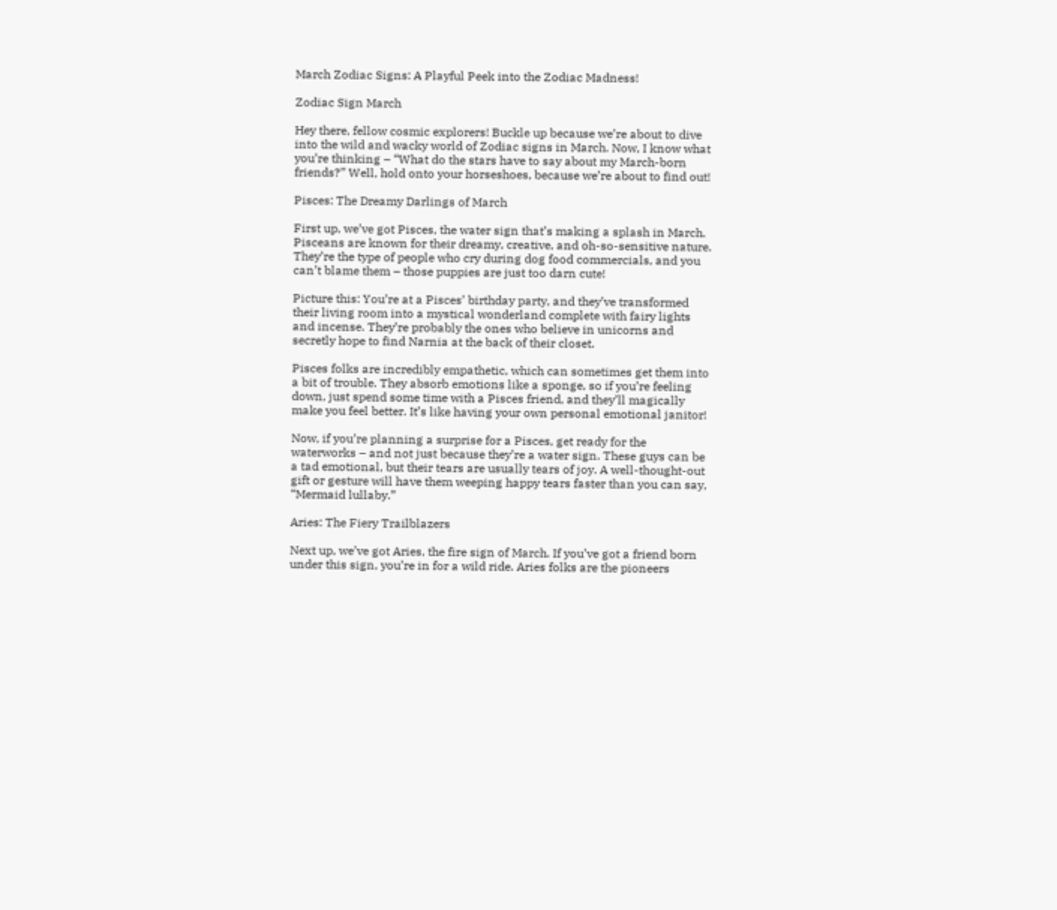March Zodiac Signs: A Playful Peek into the Zodiac Madness!

Zodiac Sign March

Hey there, fellow cosmic explorers! Buckle up because we’re about to dive into the wild and wacky world of Zodiac signs in March. Now, I know what you’re thinking – “What do the stars have to say about my March-born friends?” Well, hold onto your horseshoes, because we’re about to find out!

Pisces: The Dreamy Darlings of March

First up, we’ve got Pisces, the water sign that’s making a splash in March. Pisceans are known for their dreamy, creative, and oh-so-sensitive nature. They’re the type of people who cry during dog food commercials, and you can’t blame them – those puppies are just too darn cute!

Picture this: You’re at a Pisces’ birthday party, and they’ve transformed their living room into a mystical wonderland complete with fairy lights and incense. They’re probably the ones who believe in unicorns and secretly hope to find Narnia at the back of their closet.

Pisces folks are incredibly empathetic, which can sometimes get them into a bit of trouble. They absorb emotions like a sponge, so if you’re feeling down, just spend some time with a Pisces friend, and they’ll magically make you feel better. It’s like having your own personal emotional janitor!

Now, if you’re planning a surprise for a Pisces, get ready for the waterworks – and not just because they’re a water sign. These guys can be a tad emotional, but their tears are usually tears of joy. A well-thought-out gift or gesture will have them weeping happy tears faster than you can say, “Mermaid lullaby.”

Aries: The Fiery Trailblazers

Next up, we’ve got Aries, the fire sign of March. If you’ve got a friend born under this sign, you’re in for a wild ride. Aries folks are the pioneers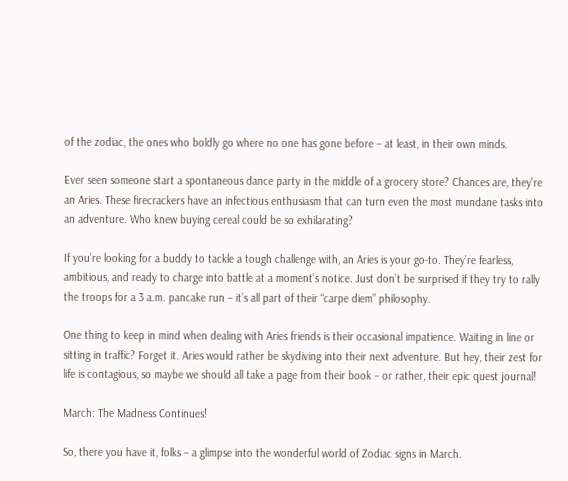of the zodiac, the ones who boldly go where no one has gone before – at least, in their own minds.

Ever seen someone start a spontaneous dance party in the middle of a grocery store? Chances are, they’re an Aries. These firecrackers have an infectious enthusiasm that can turn even the most mundane tasks into an adventure. Who knew buying cereal could be so exhilarating?

If you’re looking for a buddy to tackle a tough challenge with, an Aries is your go-to. They’re fearless, ambitious, and ready to charge into battle at a moment’s notice. Just don’t be surprised if they try to rally the troops for a 3 a.m. pancake run – it’s all part of their “carpe diem” philosophy.

One thing to keep in mind when dealing with Aries friends is their occasional impatience. Waiting in line or sitting in traffic? Forget it. Aries would rather be skydiving into their next adventure. But hey, their zest for life is contagious, so maybe we should all take a page from their book – or rather, their epic quest journal!

March: The Madness Continues!

So, there you have it, folks – a glimpse into the wonderful world of Zodiac signs in March.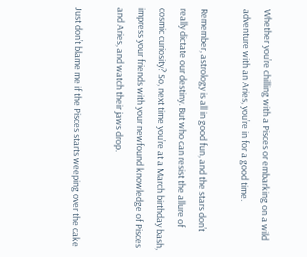Whether you’re chilling with a Pisces or embarking on a wild adventure with an Aries, you’re in for a good time.

Remember, astrology is all in good fun, and the stars don’t really dictate our destiny. But who can resist the allure of cosmic curiosity? So, next time you’re at a March birthday bash, impress your friends with your newfound knowledge of Pisces and Aries, and watch their jaws drop.

Just don’t blame me if the Pisces starts weeping over the cake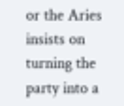or the Aries insists on turning the party into a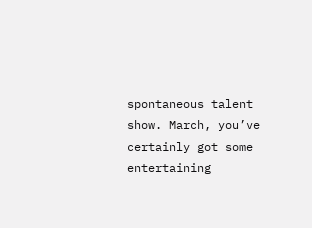spontaneous talent show. March, you’ve certainly got some entertaining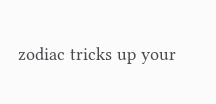zodiac tricks up your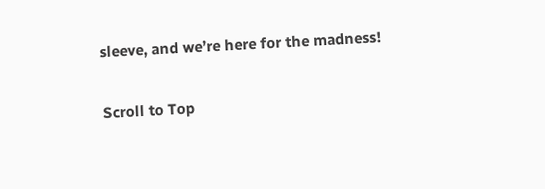sleeve, and we’re here for the madness!

Scroll to Top